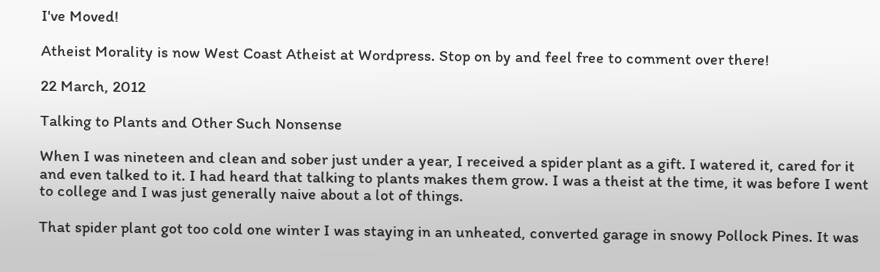I've Moved!

Atheist Morality is now West Coast Atheist at Wordpress. Stop on by and feel free to comment over there!

22 March, 2012

Talking to Plants and Other Such Nonsense

When I was nineteen and clean and sober just under a year, I received a spider plant as a gift. I watered it, cared for it and even talked to it. I had heard that talking to plants makes them grow. I was a theist at the time, it was before I went to college and I was just generally naive about a lot of things.

That spider plant got too cold one winter I was staying in an unheated, converted garage in snowy Pollock Pines. It was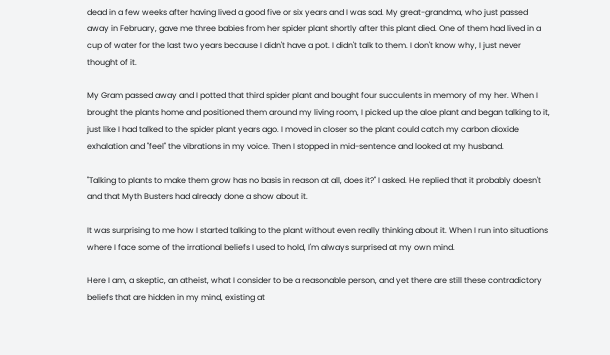dead in a few weeks after having lived a good five or six years and I was sad. My great-grandma, who just passed away in February, gave me three babies from her spider plant shortly after this plant died. One of them had lived in a cup of water for the last two years because I didn't have a pot. I didn't talk to them. I don't know why, I just never thought of it.

My Gram passed away and I potted that third spider plant and bought four succulents in memory of my her. When I brought the plants home and positioned them around my living room, I picked up the aloe plant and began talking to it, just like I had talked to the spider plant years ago. I moved in closer so the plant could catch my carbon dioxide exhalation and "feel" the vibrations in my voice. Then I stopped in mid-sentence and looked at my husband.

"Talking to plants to make them grow has no basis in reason at all, does it?" I asked. He replied that it probably doesn't and that Myth Busters had already done a show about it.

It was surprising to me how I started talking to the plant without even really thinking about it. When I run into situations where I face some of the irrational beliefs I used to hold, I'm always surprised at my own mind.

Here I am, a skeptic, an atheist, what I consider to be a reasonable person, and yet there are still these contradictory beliefs that are hidden in my mind, existing at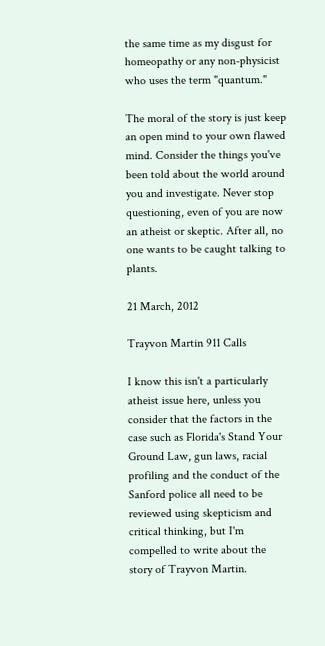the same time as my disgust for homeopathy or any non-physicist who uses the term "quantum."

The moral of the story is just keep an open mind to your own flawed mind. Consider the things you've been told about the world around you and investigate. Never stop questioning, even of you are now an atheist or skeptic. After all, no one wants to be caught talking to plants.

21 March, 2012

Trayvon Martin 911 Calls

I know this isn't a particularly atheist issue here, unless you consider that the factors in the case such as Florida's Stand Your Ground Law, gun laws, racial profiling and the conduct of the Sanford police all need to be reviewed using skepticism and critical thinking, but I'm compelled to write about the story of Trayvon Martin.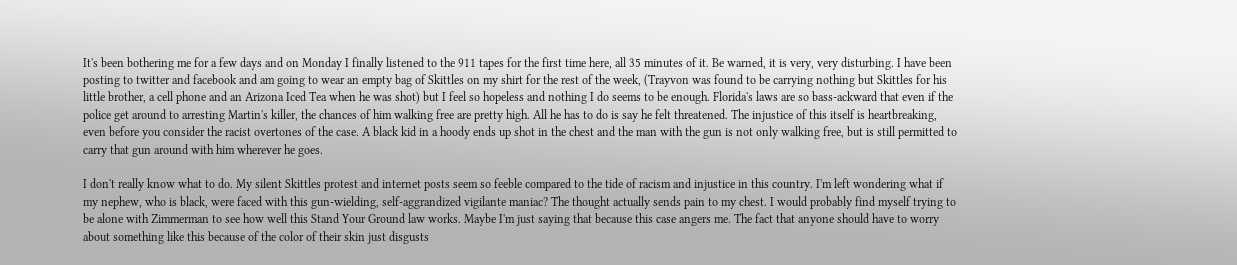It's been bothering me for a few days and on Monday I finally listened to the 911 tapes for the first time here, all 35 minutes of it. Be warned, it is very, very disturbing. I have been posting to twitter and facebook and am going to wear an empty bag of Skittles on my shirt for the rest of the week, (Trayvon was found to be carrying nothing but Skittles for his little brother, a cell phone and an Arizona Iced Tea when he was shot) but I feel so hopeless and nothing I do seems to be enough. Florida's laws are so bass-ackward that even if the police get around to arresting Martin's killer, the chances of him walking free are pretty high. All he has to do is say he felt threatened. The injustice of this itself is heartbreaking, even before you consider the racist overtones of the case. A black kid in a hoody ends up shot in the chest and the man with the gun is not only walking free, but is still permitted to carry that gun around with him wherever he goes.

I don't really know what to do. My silent Skittles protest and internet posts seem so feeble compared to the tide of racism and injustice in this country. I'm left wondering what if my nephew, who is black, were faced with this gun-wielding, self-aggrandized vigilante maniac? The thought actually sends pain to my chest. I would probably find myself trying to be alone with Zimmerman to see how well this Stand Your Ground law works. Maybe I'm just saying that because this case angers me. The fact that anyone should have to worry about something like this because of the color of their skin just disgusts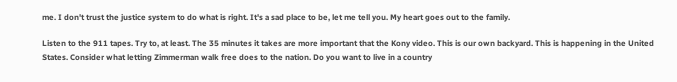me. I don't trust the justice system to do what is right. It's a sad place to be, let me tell you. My heart goes out to the family.

Listen to the 911 tapes. Try to, at least. The 35 minutes it takes are more important that the Kony video. This is our own backyard. This is happening in the United States. Consider what letting Zimmerman walk free does to the nation. Do you want to live in a country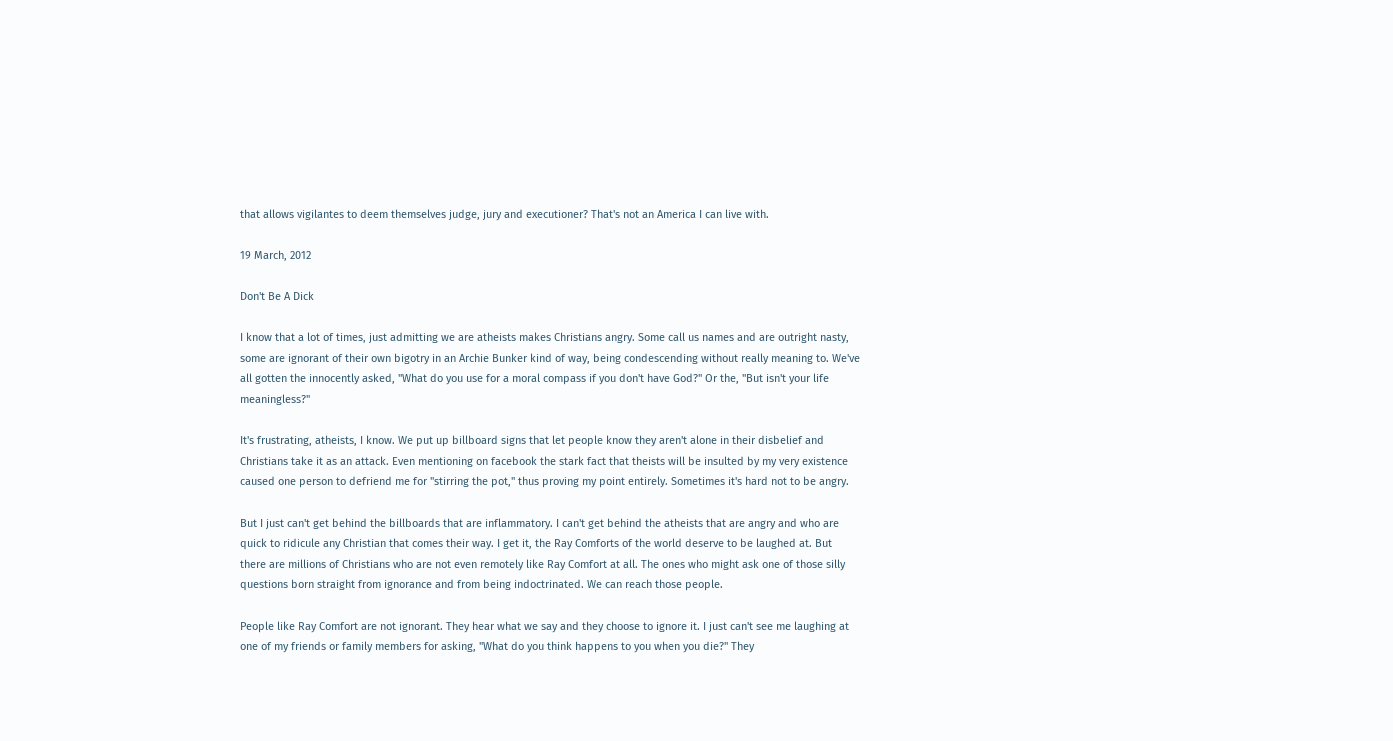that allows vigilantes to deem themselves judge, jury and executioner? That's not an America I can live with.

19 March, 2012

Don't Be A Dick

I know that a lot of times, just admitting we are atheists makes Christians angry. Some call us names and are outright nasty, some are ignorant of their own bigotry in an Archie Bunker kind of way, being condescending without really meaning to. We've all gotten the innocently asked, "What do you use for a moral compass if you don't have God?" Or the, "But isn't your life meaningless?"

It's frustrating, atheists, I know. We put up billboard signs that let people know they aren't alone in their disbelief and Christians take it as an attack. Even mentioning on facebook the stark fact that theists will be insulted by my very existence caused one person to defriend me for "stirring the pot," thus proving my point entirely. Sometimes it's hard not to be angry.

But I just can't get behind the billboards that are inflammatory. I can't get behind the atheists that are angry and who are quick to ridicule any Christian that comes their way. I get it, the Ray Comforts of the world deserve to be laughed at. But there are millions of Christians who are not even remotely like Ray Comfort at all. The ones who might ask one of those silly questions born straight from ignorance and from being indoctrinated. We can reach those people.

People like Ray Comfort are not ignorant. They hear what we say and they choose to ignore it. I just can't see me laughing at one of my friends or family members for asking, "What do you think happens to you when you die?" They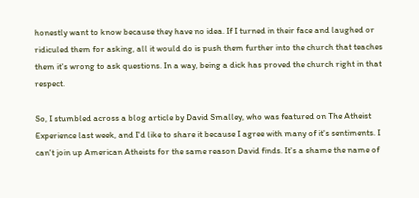honestly want to know because they have no idea. If I turned in their face and laughed or ridiculed them for asking, all it would do is push them further into the church that teaches them it's wrong to ask questions. In a way, being a dick has proved the church right in that respect.

So, I stumbled across a blog article by David Smalley, who was featured on The Atheist Experience last week, and I'd like to share it because I agree with many of it's sentiments. I can't join up American Atheists for the same reason David finds. It's a shame the name of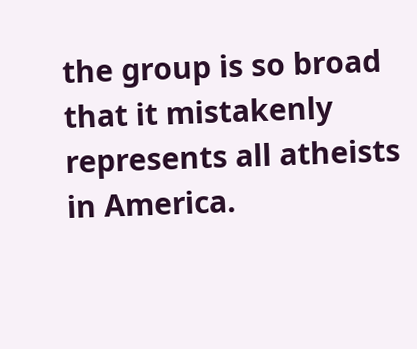the group is so broad that it mistakenly represents all atheists in America.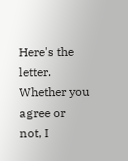Here's the letter. Whether you agree or not, I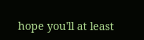hope you'll at least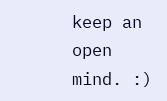keep an open mind. :)